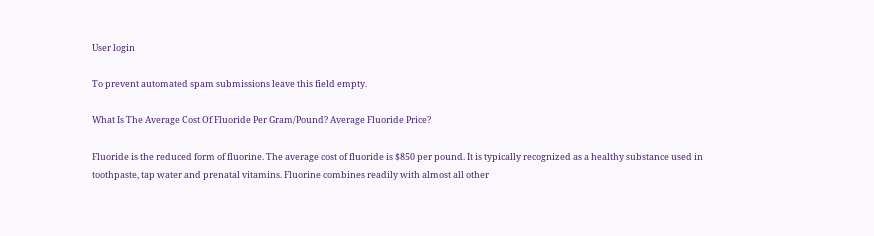User login

To prevent automated spam submissions leave this field empty.

What Is The Average Cost Of Fluoride Per Gram/Pound? Average Fluoride Price?

Fluoride is the reduced form of fluorine. The average cost of fluoride is $850 per pound. It is typically recognized as a healthy substance used in toothpaste, tap water and prenatal vitamins. Fluorine combines readily with almost all other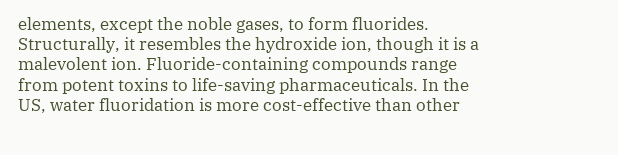elements, except the noble gases, to form fluorides. Structurally, it resembles the hydroxide ion, though it is a malevolent ion. Fluoride-containing compounds range from potent toxins to life-saving pharmaceuticals. In the US, water fluoridation is more cost-effective than other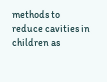methods to reduce cavities in children as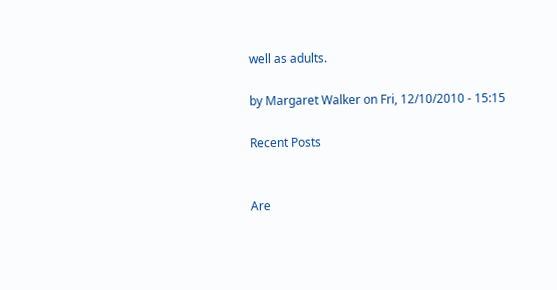well as adults.

by Margaret Walker on Fri, 12/10/2010 - 15:15

Recent Posts


Are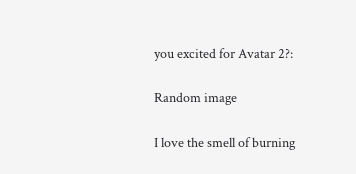you excited for Avatar 2?:

Random image

I love the smell of burning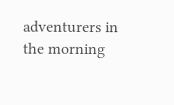adventurers in the morning